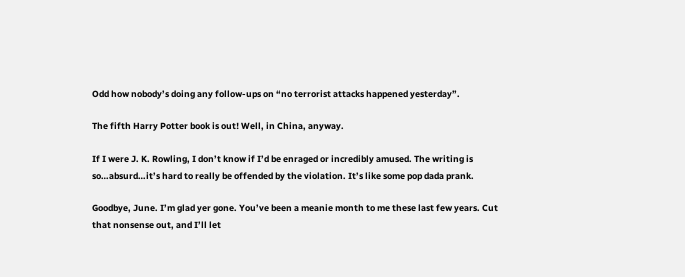Odd how nobody’s doing any follow-ups on “no terrorist attacks happened yesterday”.

The fifth Harry Potter book is out! Well, in China, anyway.

If I were J. K. Rowling, I don’t know if I’d be enraged or incredibly amused. The writing is so…absurd…it’s hard to really be offended by the violation. It’s like some pop dada prank.

Goodbye, June. I’m glad yer gone. You’ve been a meanie month to me these last few years. Cut that nonsense out, and I’ll let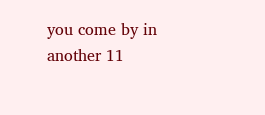you come by in another 11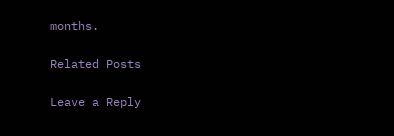months.

Related Posts

Leave a Reply